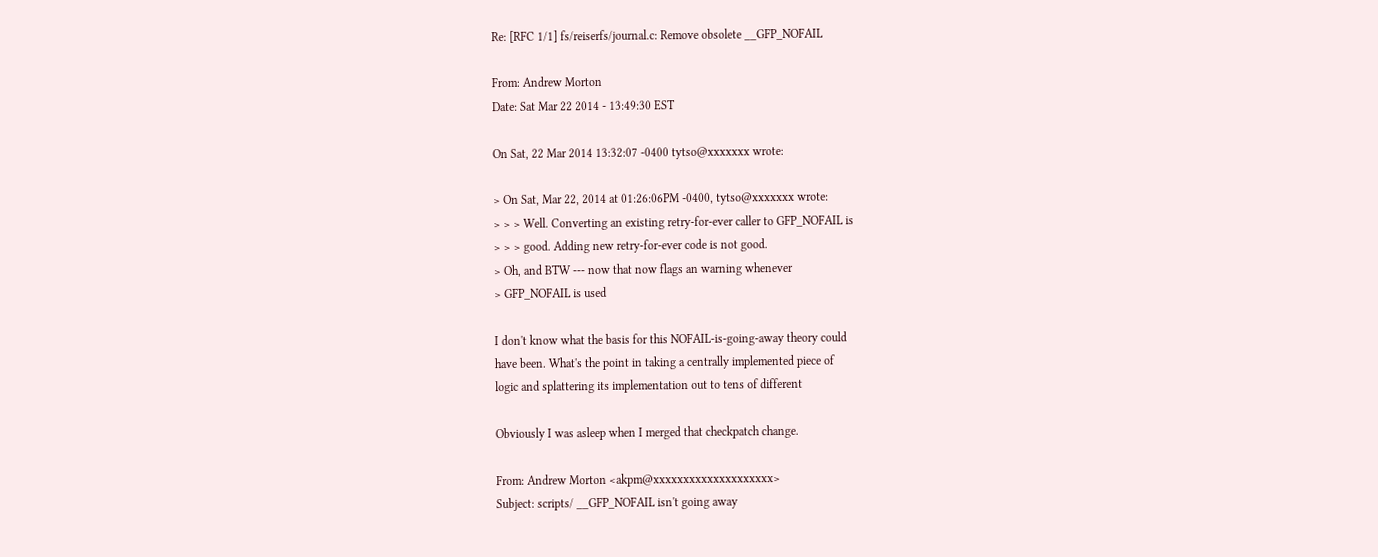Re: [RFC 1/1] fs/reiserfs/journal.c: Remove obsolete __GFP_NOFAIL

From: Andrew Morton
Date: Sat Mar 22 2014 - 13:49:30 EST

On Sat, 22 Mar 2014 13:32:07 -0400 tytso@xxxxxxx wrote:

> On Sat, Mar 22, 2014 at 01:26:06PM -0400, tytso@xxxxxxx wrote:
> > > Well. Converting an existing retry-for-ever caller to GFP_NOFAIL is
> > > good. Adding new retry-for-ever code is not good.
> Oh, and BTW --- now that now flags an warning whenever
> GFP_NOFAIL is used

I don't know what the basis for this NOFAIL-is-going-away theory could
have been. What's the point in taking a centrally implemented piece of
logic and splattering its implementation out to tens of different

Obviously I was asleep when I merged that checkpatch change.

From: Andrew Morton <akpm@xxxxxxxxxxxxxxxxxxxx>
Subject: scripts/ __GFP_NOFAIL isn't going away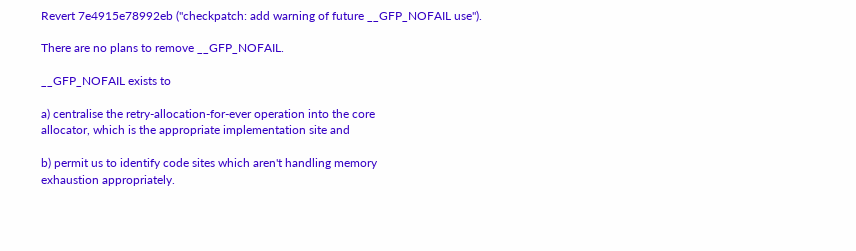Revert 7e4915e78992eb ("checkpatch: add warning of future __GFP_NOFAIL use").

There are no plans to remove __GFP_NOFAIL.

__GFP_NOFAIL exists to

a) centralise the retry-allocation-for-ever operation into the core
allocator, which is the appropriate implementation site and

b) permit us to identify code sites which aren't handling memory
exhaustion appropriately.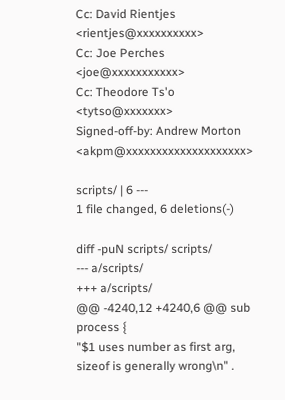Cc: David Rientjes <rientjes@xxxxxxxxxx>
Cc: Joe Perches <joe@xxxxxxxxxxx>
Cc: Theodore Ts'o <tytso@xxxxxxx>
Signed-off-by: Andrew Morton <akpm@xxxxxxxxxxxxxxxxxxxx>

scripts/ | 6 ---
1 file changed, 6 deletions(-)

diff -puN scripts/ scripts/
--- a/scripts/
+++ a/scripts/
@@ -4240,12 +4240,6 @@ sub process {
"$1 uses number as first arg, sizeof is generally wrong\n" .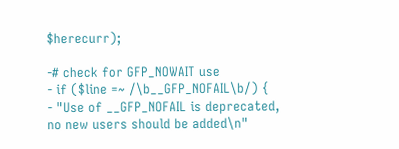$herecurr);

-# check for GFP_NOWAIT use
- if ($line =~ /\b__GFP_NOFAIL\b/) {
- "Use of __GFP_NOFAIL is deprecated, no new users should be added\n"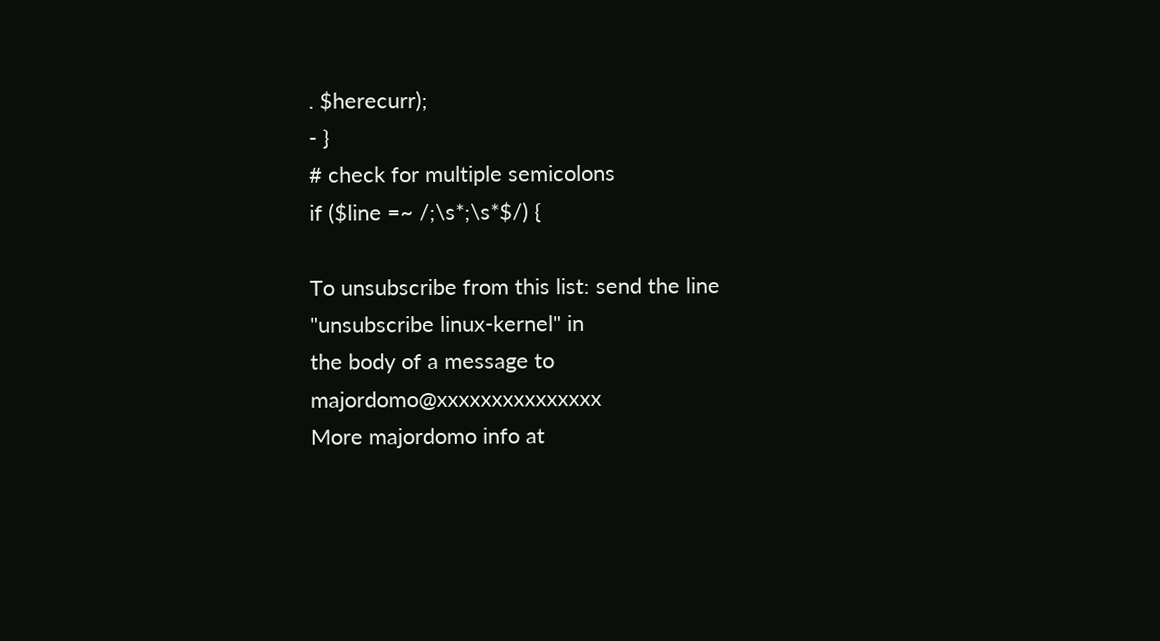. $herecurr);
- }
# check for multiple semicolons
if ($line =~ /;\s*;\s*$/) {

To unsubscribe from this list: send the line "unsubscribe linux-kernel" in
the body of a message to majordomo@xxxxxxxxxxxxxxx
More majordomo info at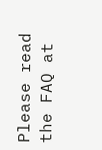Please read the FAQ at